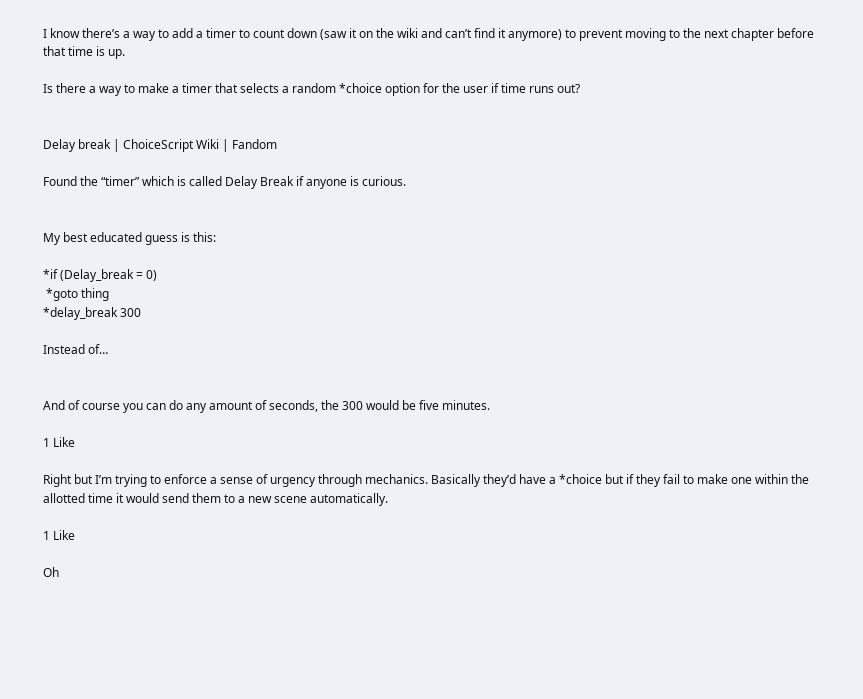I know there’s a way to add a timer to count down (saw it on the wiki and can’t find it anymore) to prevent moving to the next chapter before that time is up.

Is there a way to make a timer that selects a random *choice option for the user if time runs out?


Delay break | ChoiceScript Wiki | Fandom

Found the “timer” which is called Delay Break if anyone is curious.


My best educated guess is this:

*if (Delay_break = 0)
 *goto thing
*delay_break 300

Instead of…


And of course you can do any amount of seconds, the 300 would be five minutes.

1 Like

Right but I’m trying to enforce a sense of urgency through mechanics. Basically they’d have a *choice but if they fail to make one within the allotted time it would send them to a new scene automatically.

1 Like

Oh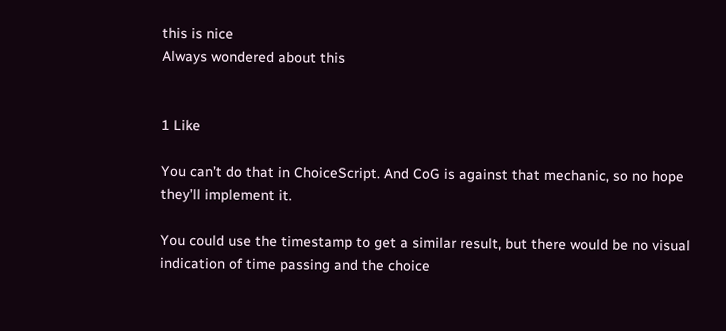this is nice
Always wondered about this


1 Like

You can’t do that in ChoiceScript. And CoG is against that mechanic, so no hope they’ll implement it.

You could use the timestamp to get a similar result, but there would be no visual indication of time passing and the choice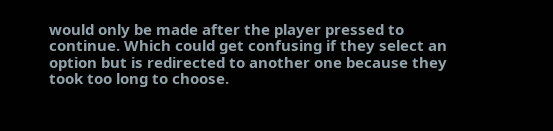would only be made after the player pressed to continue. Which could get confusing if they select an option but is redirected to another one because they took too long to choose.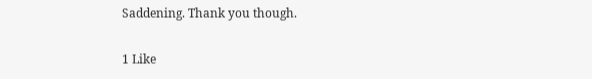Saddening. Thank you though.

1 Like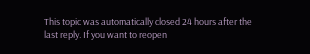This topic was automatically closed 24 hours after the last reply. If you want to reopen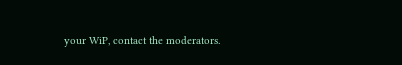your WiP, contact the moderators.